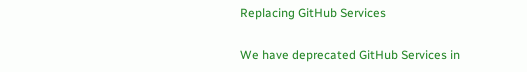Replacing GitHub Services

We have deprecated GitHub Services in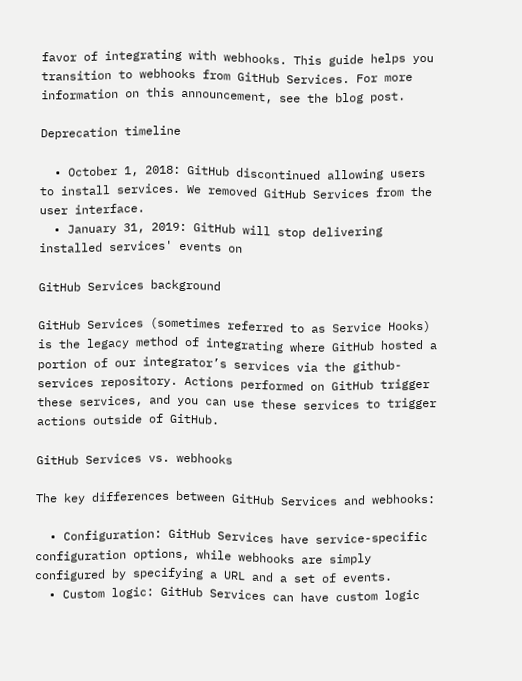favor of integrating with webhooks. This guide helps you transition to webhooks from GitHub Services. For more information on this announcement, see the blog post.

Deprecation timeline

  • October 1, 2018: GitHub discontinued allowing users to install services. We removed GitHub Services from the user interface.
  • January 31, 2019: GitHub will stop delivering installed services' events on

GitHub Services background

GitHub Services (sometimes referred to as Service Hooks) is the legacy method of integrating where GitHub hosted a portion of our integrator’s services via the github-services repository. Actions performed on GitHub trigger these services, and you can use these services to trigger actions outside of GitHub.

GitHub Services vs. webhooks

The key differences between GitHub Services and webhooks:

  • Configuration: GitHub Services have service-specific configuration options, while webhooks are simply configured by specifying a URL and a set of events.
  • Custom logic: GitHub Services can have custom logic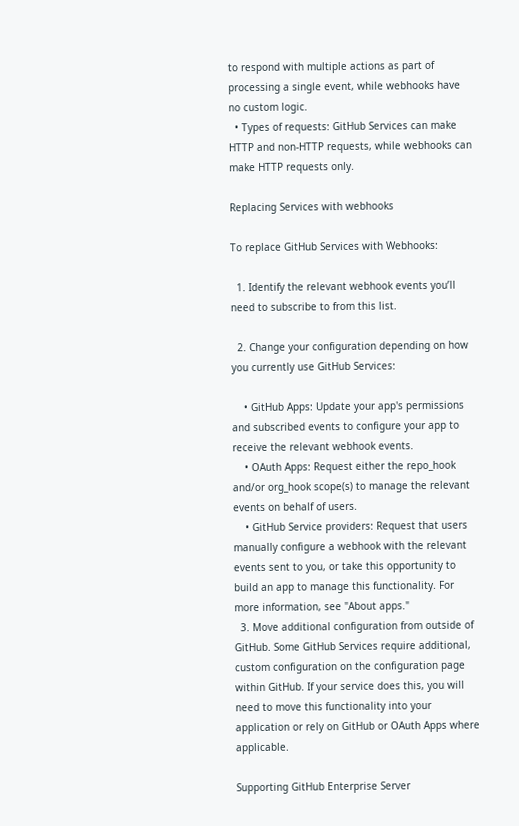to respond with multiple actions as part of processing a single event, while webhooks have no custom logic.
  • Types of requests: GitHub Services can make HTTP and non-HTTP requests, while webhooks can make HTTP requests only.

Replacing Services with webhooks

To replace GitHub Services with Webhooks:

  1. Identify the relevant webhook events you’ll need to subscribe to from this list.

  2. Change your configuration depending on how you currently use GitHub Services:

    • GitHub Apps: Update your app's permissions and subscribed events to configure your app to receive the relevant webhook events.
    • OAuth Apps: Request either the repo_hook and/or org_hook scope(s) to manage the relevant events on behalf of users.
    • GitHub Service providers: Request that users manually configure a webhook with the relevant events sent to you, or take this opportunity to build an app to manage this functionality. For more information, see "About apps."
  3. Move additional configuration from outside of GitHub. Some GitHub Services require additional, custom configuration on the configuration page within GitHub. If your service does this, you will need to move this functionality into your application or rely on GitHub or OAuth Apps where applicable.

Supporting GitHub Enterprise Server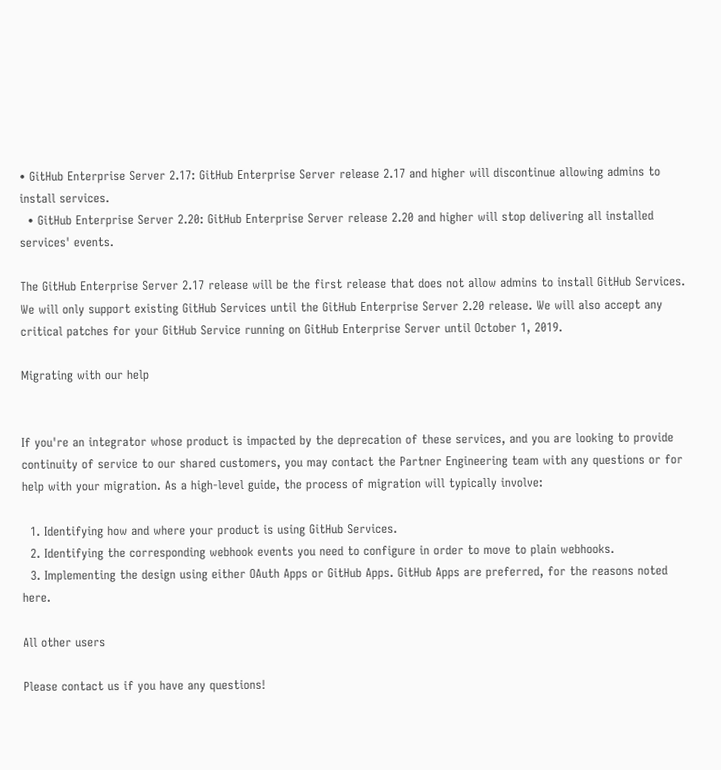• GitHub Enterprise Server 2.17: GitHub Enterprise Server release 2.17 and higher will discontinue allowing admins to install services.
  • GitHub Enterprise Server 2.20: GitHub Enterprise Server release 2.20 and higher will stop delivering all installed services' events.

The GitHub Enterprise Server 2.17 release will be the first release that does not allow admins to install GitHub Services. We will only support existing GitHub Services until the GitHub Enterprise Server 2.20 release. We will also accept any critical patches for your GitHub Service running on GitHub Enterprise Server until October 1, 2019.

Migrating with our help


If you're an integrator whose product is impacted by the deprecation of these services, and you are looking to provide continuity of service to our shared customers, you may contact the Partner Engineering team with any questions or for help with your migration. As a high-level guide, the process of migration will typically involve:

  1. Identifying how and where your product is using GitHub Services.
  2. Identifying the corresponding webhook events you need to configure in order to move to plain webhooks.
  3. Implementing the design using either OAuth Apps or GitHub Apps. GitHub Apps are preferred, for the reasons noted here.

All other users

Please contact us if you have any questions!